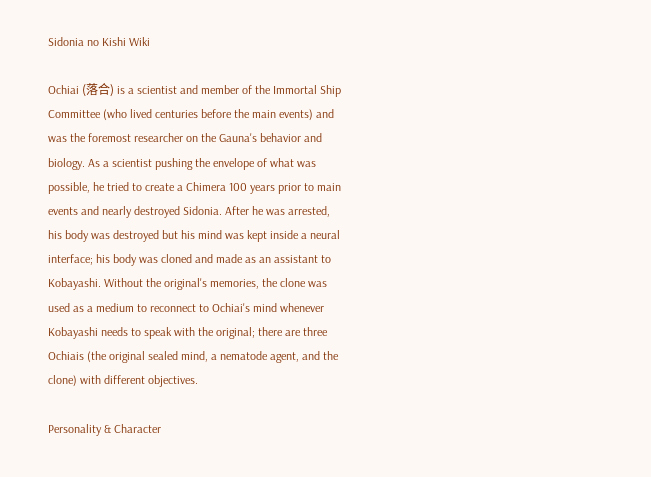Sidonia no Kishi Wiki

Ochiai (落合) is a scientist and member of the Immortal Ship Committee (who lived centuries before the main events) and was the foremost researcher on the Gauna's behavior and biology. As a scientist pushing the envelope of what was possible, he tried to create a Chimera 100 years prior to main events and nearly destroyed Sidonia. After he was arrested, his body was destroyed but his mind was kept inside a neural interface; his body was cloned and made as an assistant to Kobayashi. Without the original's memories, the clone was used as a medium to reconnect to Ochiai's mind whenever Kobayashi needs to speak with the original; there are three Ochiais (the original sealed mind, a nematode agent, and the clone) with different objectives.

Personality & Character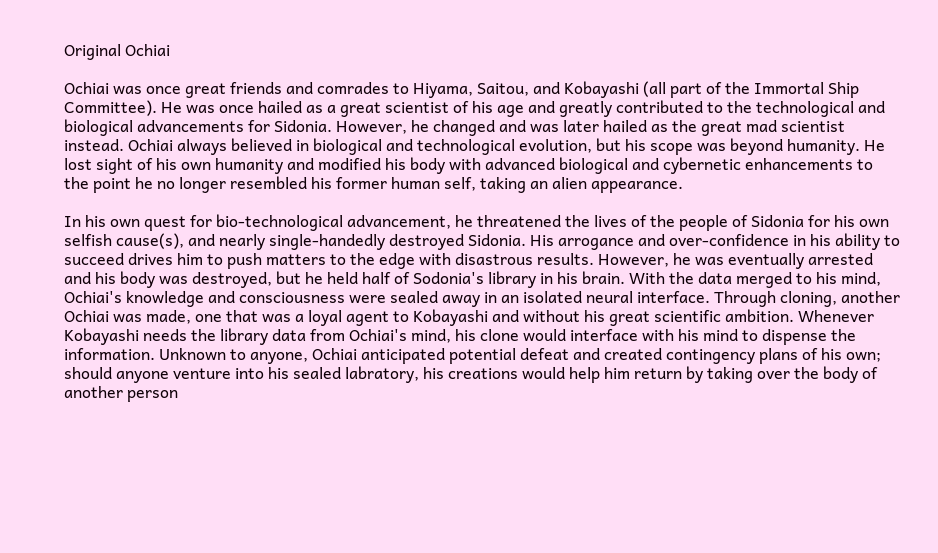Original Ochiai

Ochiai was once great friends and comrades to Hiyama, Saitou, and Kobayashi (all part of the Immortal Ship Committee). He was once hailed as a great scientist of his age and greatly contributed to the technological and biological advancements for Sidonia. However, he changed and was later hailed as the great mad scientist instead. Ochiai always believed in biological and technological evolution, but his scope was beyond humanity. He lost sight of his own humanity and modified his body with advanced biological and cybernetic enhancements to the point he no longer resembled his former human self, taking an alien appearance.

In his own quest for bio-technological advancement, he threatened the lives of the people of Sidonia for his own selfish cause(s), and nearly single-handedly destroyed Sidonia. His arrogance and over-confidence in his ability to succeed drives him to push matters to the edge with disastrous results. However, he was eventually arrested and his body was destroyed, but he held half of Sodonia's library in his brain. With the data merged to his mind, Ochiai's knowledge and consciousness were sealed away in an isolated neural interface. Through cloning, another Ochiai was made, one that was a loyal agent to Kobayashi and without his great scientific ambition. Whenever Kobayashi needs the library data from Ochiai's mind, his clone would interface with his mind to dispense the information. Unknown to anyone, Ochiai anticipated potential defeat and created contingency plans of his own; should anyone venture into his sealed labratory, his creations would help him return by taking over the body of another person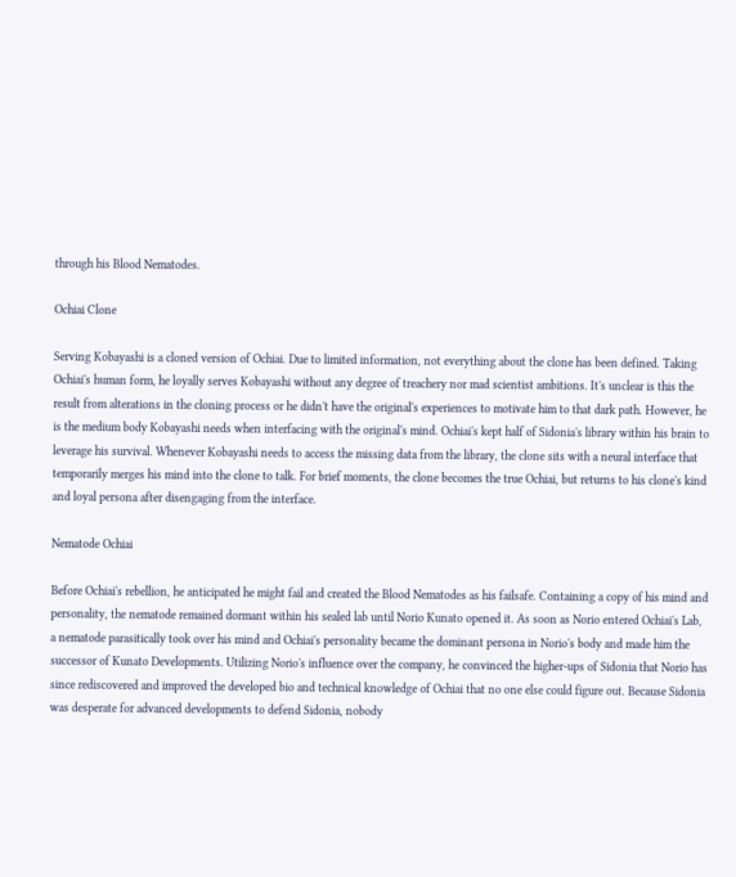through his Blood Nematodes.

Ochiai Clone

Serving Kobayashi is a cloned version of Ochiai. Due to limited information, not everything about the clone has been defined. Taking Ochiai's human form, he loyally serves Kobayashi without any degree of treachery nor mad scientist ambitions. It's unclear is this the result from alterations in the cloning process or he didn't have the original's experiences to motivate him to that dark path. However, he is the medium body Kobayashi needs when interfacing with the original's mind. Ochiai's kept half of Sidonia's library within his brain to leverage his survival. Whenever Kobayashi needs to access the missing data from the library, the clone sits with a neural interface that temporarily merges his mind into the clone to talk. For brief moments, the clone becomes the true Ochiai, but returns to his clone's kind and loyal persona after disengaging from the interface.

Nematode Ochiai

Before Ochiai's rebellion, he anticipated he might fail and created the Blood Nematodes as his failsafe. Containing a copy of his mind and personality, the nematode remained dormant within his sealed lab until Norio Kunato opened it. As soon as Norio entered Ochiai's Lab, a nematode parasitically took over his mind and Ochiai's personality became the dominant persona in Norio's body and made him the successor of Kunato Developments. Utilizing Norio's influence over the company, he convinced the higher-ups of Sidonia that Norio has since rediscovered and improved the developed bio and technical knowledge of Ochiai that no one else could figure out. Because Sidonia was desperate for advanced developments to defend Sidonia, nobody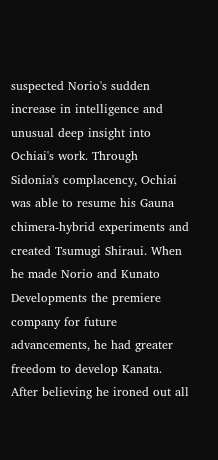suspected Norio's sudden increase in intelligence and unusual deep insight into Ochiai's work. Through Sidonia's complacency, Ochiai was able to resume his Gauna chimera-hybrid experiments and created Tsumugi Shiraui. When he made Norio and Kunato Developments the premiere company for future advancements, he had greater freedom to develop Kanata. After believing he ironed out all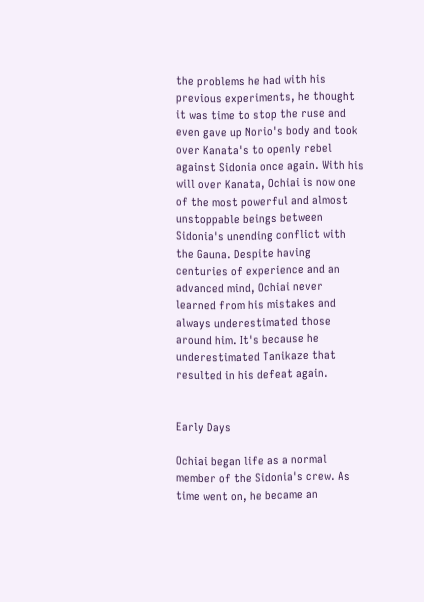the problems he had with his previous experiments, he thought it was time to stop the ruse and even gave up Norio's body and took over Kanata's to openly rebel against Sidonia once again. With his will over Kanata, Ochiai is now one of the most powerful and almost unstoppable beings between Sidonia's unending conflict with the Gauna. Despite having centuries of experience and an advanced mind, Ochiai never learned from his mistakes and always underestimated those around him. It's because he underestimated Tanikaze that resulted in his defeat again.


Early Days

Ochiai began life as a normal member of the Sidonia's crew. As time went on, he became an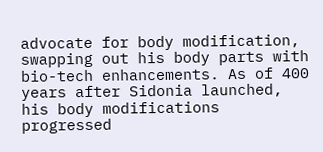advocate for body modification, swapping out his body parts with bio-tech enhancements. As of 400 years after Sidonia launched, his body modifications progressed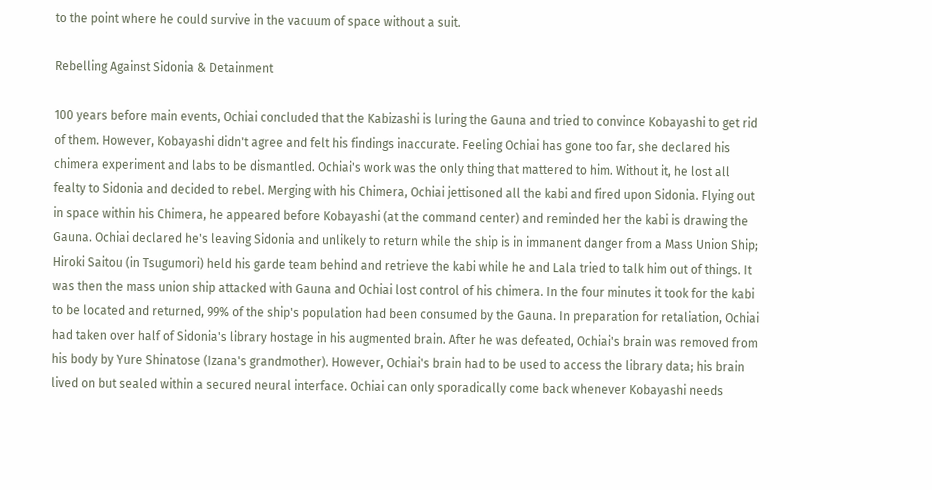to the point where he could survive in the vacuum of space without a suit.

Rebelling Against Sidonia & Detainment

100 years before main events, Ochiai concluded that the Kabizashi is luring the Gauna and tried to convince Kobayashi to get rid of them. However, Kobayashi didn't agree and felt his findings inaccurate. Feeling Ochiai has gone too far, she declared his chimera experiment and labs to be dismantled. Ochiai's work was the only thing that mattered to him. Without it, he lost all fealty to Sidonia and decided to rebel. Merging with his Chimera, Ochiai jettisoned all the kabi and fired upon Sidonia. Flying out in space within his Chimera, he appeared before Kobayashi (at the command center) and reminded her the kabi is drawing the Gauna. Ochiai declared he's leaving Sidonia and unlikely to return while the ship is in immanent danger from a Mass Union Ship; Hiroki Saitou (in Tsugumori) held his garde team behind and retrieve the kabi while he and Lala tried to talk him out of things. It was then the mass union ship attacked with Gauna and Ochiai lost control of his chimera. In the four minutes it took for the kabi to be located and returned, 99% of the ship's population had been consumed by the Gauna. In preparation for retaliation, Ochiai had taken over half of Sidonia's library hostage in his augmented brain. After he was defeated, Ochiai's brain was removed from his body by Yure Shinatose (Izana's grandmother). However, Ochiai's brain had to be used to access the library data; his brain lived on but sealed within a secured neural interface. Ochiai can only sporadically come back whenever Kobayashi needs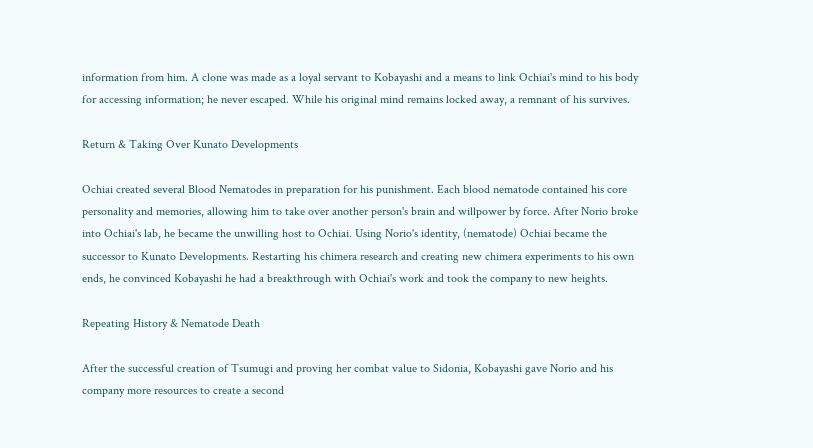information from him. A clone was made as a loyal servant to Kobayashi and a means to link Ochiai's mind to his body for accessing information; he never escaped. While his original mind remains locked away, a remnant of his survives.

Return & Taking Over Kunato Developments

Ochiai created several Blood Nematodes in preparation for his punishment. Each blood nematode contained his core personality and memories, allowing him to take over another person's brain and willpower by force. After Norio broke into Ochiai's lab, he became the unwilling host to Ochiai. Using Norio's identity, (nematode) Ochiai became the successor to Kunato Developments. Restarting his chimera research and creating new chimera experiments to his own ends, he convinced Kobayashi he had a breakthrough with Ochiai's work and took the company to new heights.

Repeating History & Nematode Death

After the successful creation of Tsumugi and proving her combat value to Sidonia, Kobayashi gave Norio and his company more resources to create a second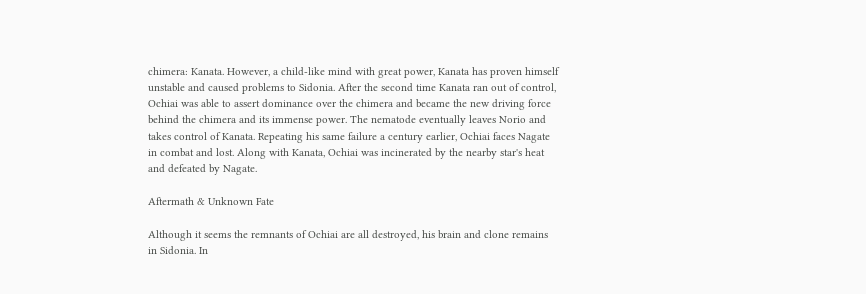chimera: Kanata. However, a child-like mind with great power, Kanata has proven himself unstable and caused problems to Sidonia. After the second time Kanata ran out of control, Ochiai was able to assert dominance over the chimera and became the new driving force behind the chimera and its immense power. The nematode eventually leaves Norio and takes control of Kanata. Repeating his same failure a century earlier, Ochiai faces Nagate in combat and lost. Along with Kanata, Ochiai was incinerated by the nearby star's heat and defeated by Nagate.

Aftermath & Unknown Fate

Although it seems the remnants of Ochiai are all destroyed, his brain and clone remains in Sidonia. In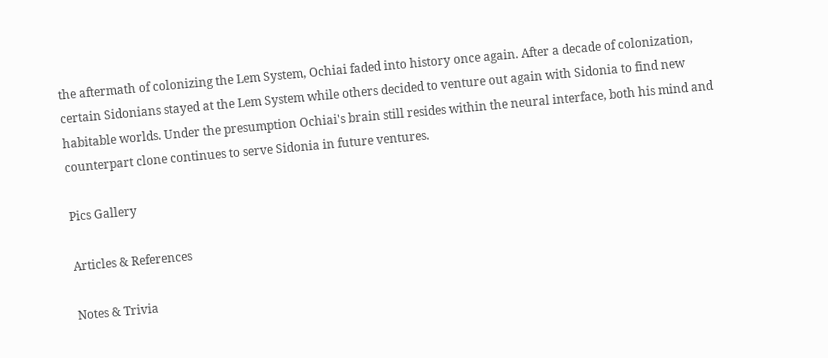the aftermath of colonizing the Lem System, Ochiai faded into history once again. After a decade of colonization, certain Sidonians stayed at the Lem System while others decided to venture out again with Sidonia to find new habitable worlds. Under the presumption Ochiai's brain still resides within the neural interface, both his mind and counterpart clone continues to serve Sidonia in future ventures.

Pics Gallery

Articles & References

Notes & Trivia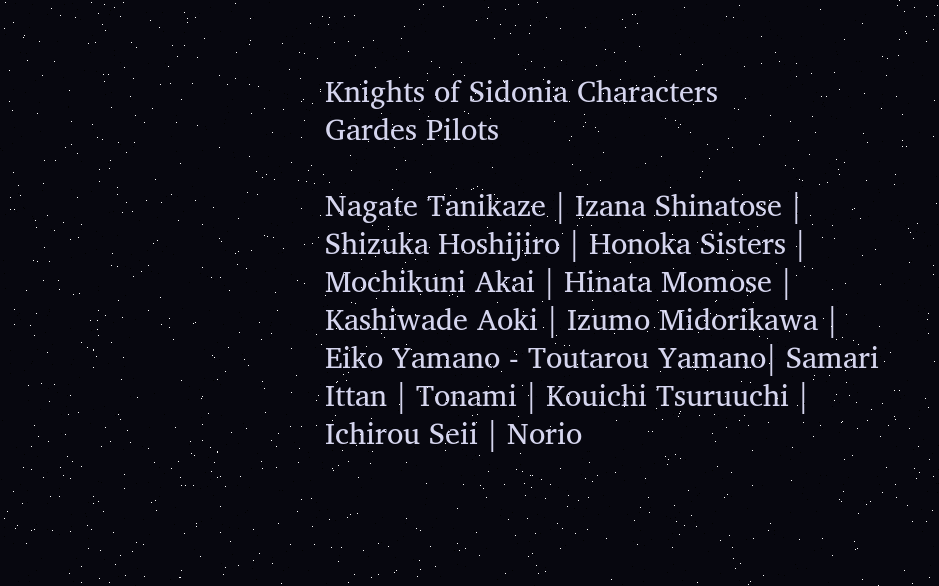Knights of Sidonia Characters
Gardes Pilots

Nagate Tanikaze | Izana Shinatose | Shizuka Hoshijiro | Honoka Sisters | Mochikuni Akai | Hinata Momose | Kashiwade Aoki | Izumo Midorikawa | Eiko Yamano - Toutarou Yamano| Samari Ittan | Tonami | Kouichi Tsuruuchi | Ichirou Seii | Norio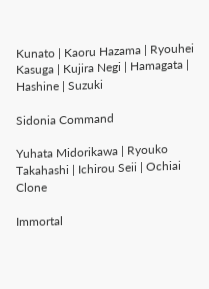Kunato | Kaoru Hazama | Ryouhei Kasuga | Kujira Negi | Hamagata | Hashine | Suzuki

Sidonia Command

Yuhata Midorikawa | Ryouko Takahashi | Ichirou Seii | Ochiai Clone

Immortal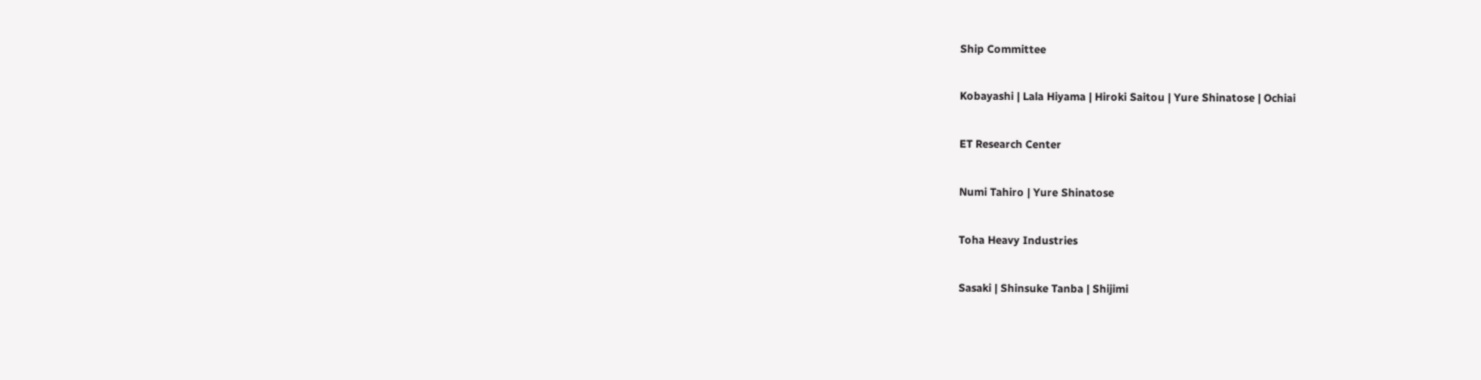Ship Committee

Kobayashi | Lala Hiyama | Hiroki Saitou | Yure Shinatose | Ochiai

ET Research Center

Numi Tahiro | Yure Shinatose

Toha Heavy Industries

Sasaki | Shinsuke Tanba | Shijimi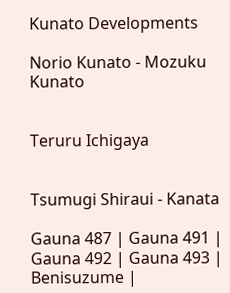Kunato Developments

Norio Kunato - Mozuku Kunato


Teruru Ichigaya


Tsumugi Shiraui - Kanata

Gauna 487 | Gauna 491 | Gauna 492 | Gauna 493 | Benisuzume |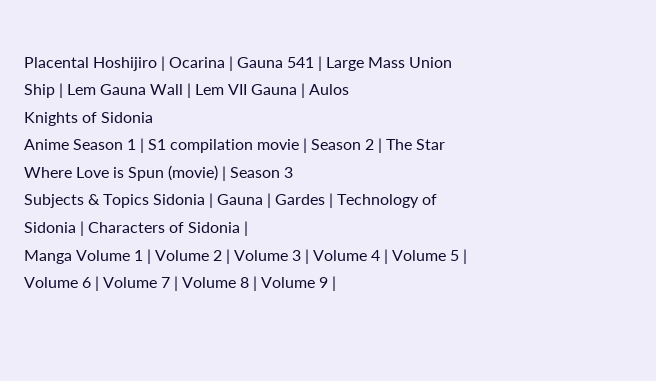Placental Hoshijiro | Ocarina | Gauna 541 | Large Mass Union Ship | Lem Gauna Wall | Lem VII Gauna | Aulos
Knights of Sidonia
Anime Season 1 | S1 compilation movie | Season 2 | The Star Where Love is Spun (movie) | Season 3
Subjects & Topics Sidonia | Gauna | Gardes | Technology of Sidonia | Characters of Sidonia |
Manga Volume 1 | Volume 2 | Volume 3 | Volume 4 | Volume 5 | Volume 6 | Volume 7 | Volume 8 | Volume 9 |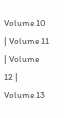Volume 10 | Volume 11 | Volume 12 | Volume 13